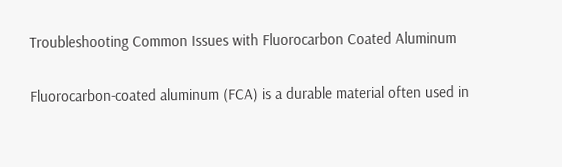Troubleshooting Common Issues with Fluorocarbon Coated Aluminum

Fluorocarbon-coated aluminum (FCA) is a durable material often used in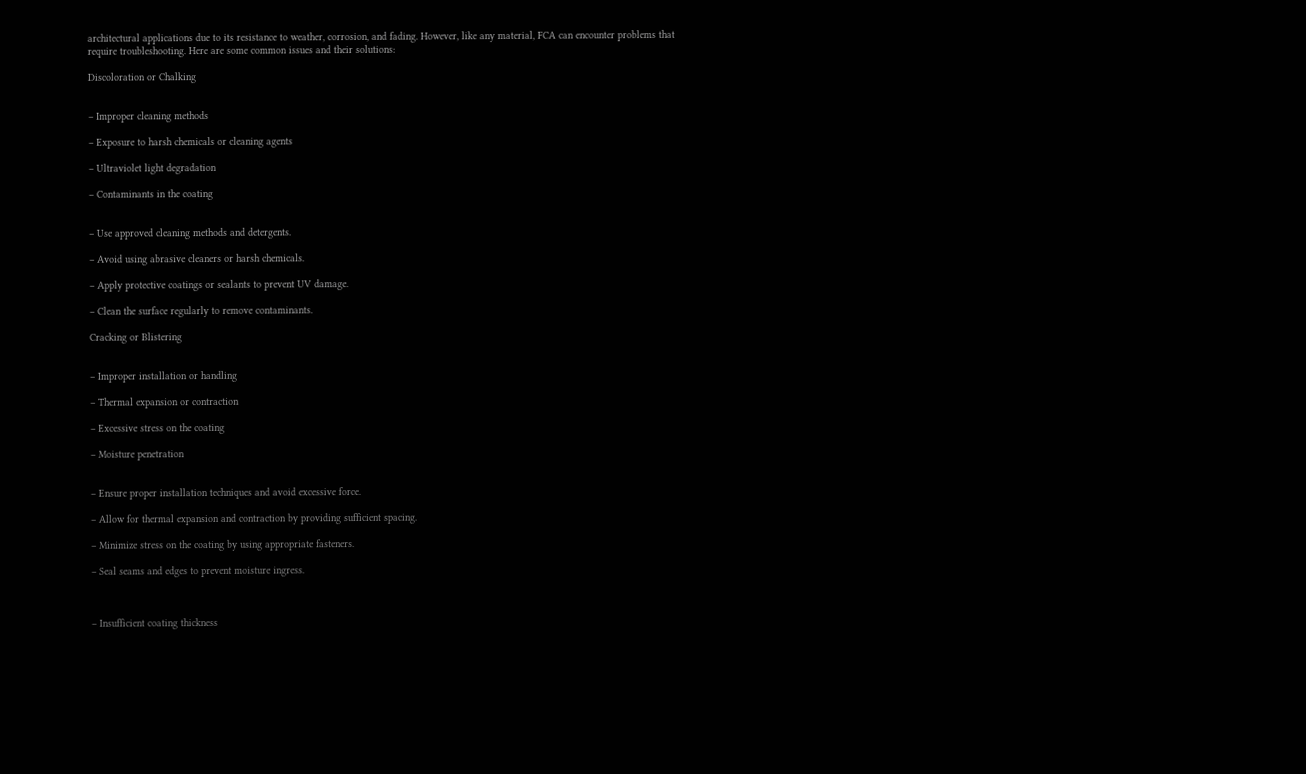architectural applications due to its resistance to weather, corrosion, and fading. However, like any material, FCA can encounter problems that require troubleshooting. Here are some common issues and their solutions:

Discoloration or Chalking


– Improper cleaning methods

– Exposure to harsh chemicals or cleaning agents

– Ultraviolet light degradation

– Contaminants in the coating


– Use approved cleaning methods and detergents.

– Avoid using abrasive cleaners or harsh chemicals.

– Apply protective coatings or sealants to prevent UV damage.

– Clean the surface regularly to remove contaminants.

Cracking or Blistering


– Improper installation or handling

– Thermal expansion or contraction

– Excessive stress on the coating

– Moisture penetration


– Ensure proper installation techniques and avoid excessive force.

– Allow for thermal expansion and contraction by providing sufficient spacing.

– Minimize stress on the coating by using appropriate fasteners.

– Seal seams and edges to prevent moisture ingress.



– Insufficient coating thickness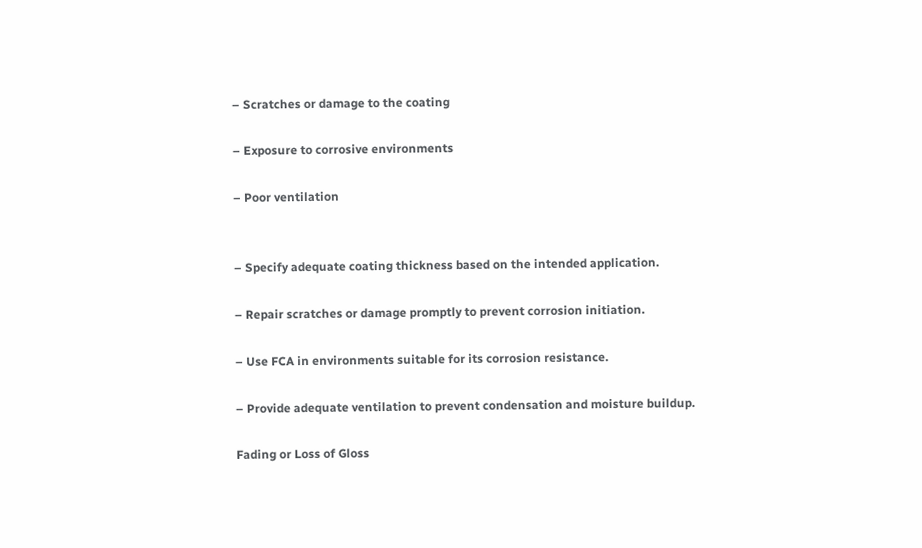– Scratches or damage to the coating

– Exposure to corrosive environments

– Poor ventilation


– Specify adequate coating thickness based on the intended application.

– Repair scratches or damage promptly to prevent corrosion initiation.

– Use FCA in environments suitable for its corrosion resistance.

– Provide adequate ventilation to prevent condensation and moisture buildup.

Fading or Loss of Gloss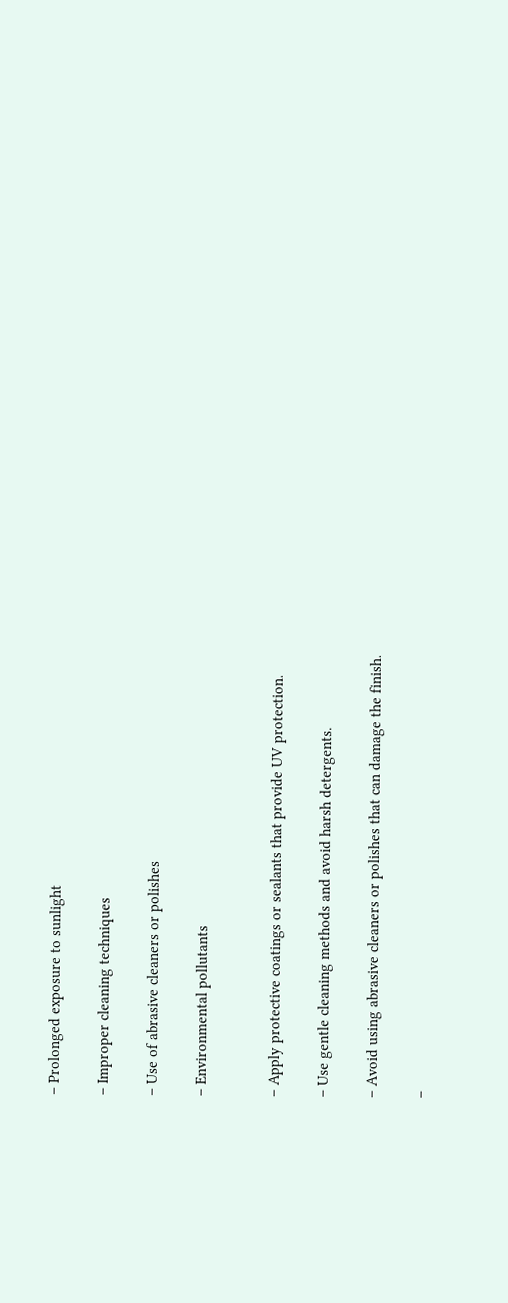– Prolonged exposure to sunlight

– Improper cleaning techniques

– Use of abrasive cleaners or polishes

– Environmental pollutants


– Apply protective coatings or sealants that provide UV protection.

– Use gentle cleaning methods and avoid harsh detergents.

– Avoid using abrasive cleaners or polishes that can damage the finish.

–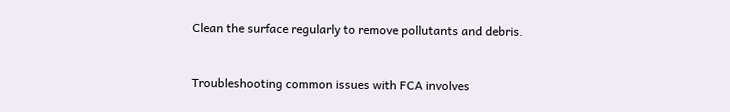Clean the surface regularly to remove pollutants and debris.


Troubleshooting common issues with FCA involves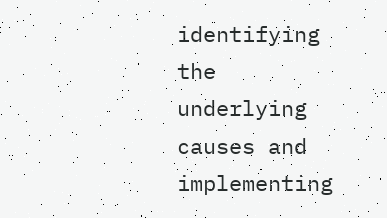identifying the underlying causes and implementing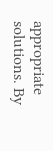appropriate solutions. By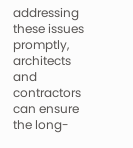addressing these issues promptly, architects and contractors can ensure the long-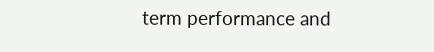term performance and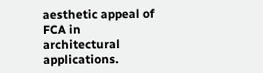aesthetic appeal of FCA in architectural applications.